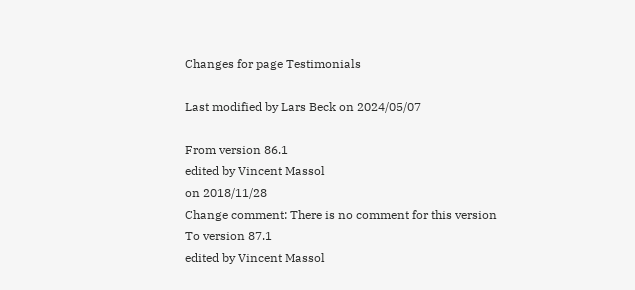Changes for page Testimonials

Last modified by Lars Beck on 2024/05/07

From version 86.1
edited by Vincent Massol
on 2018/11/28
Change comment: There is no comment for this version
To version 87.1
edited by Vincent Massol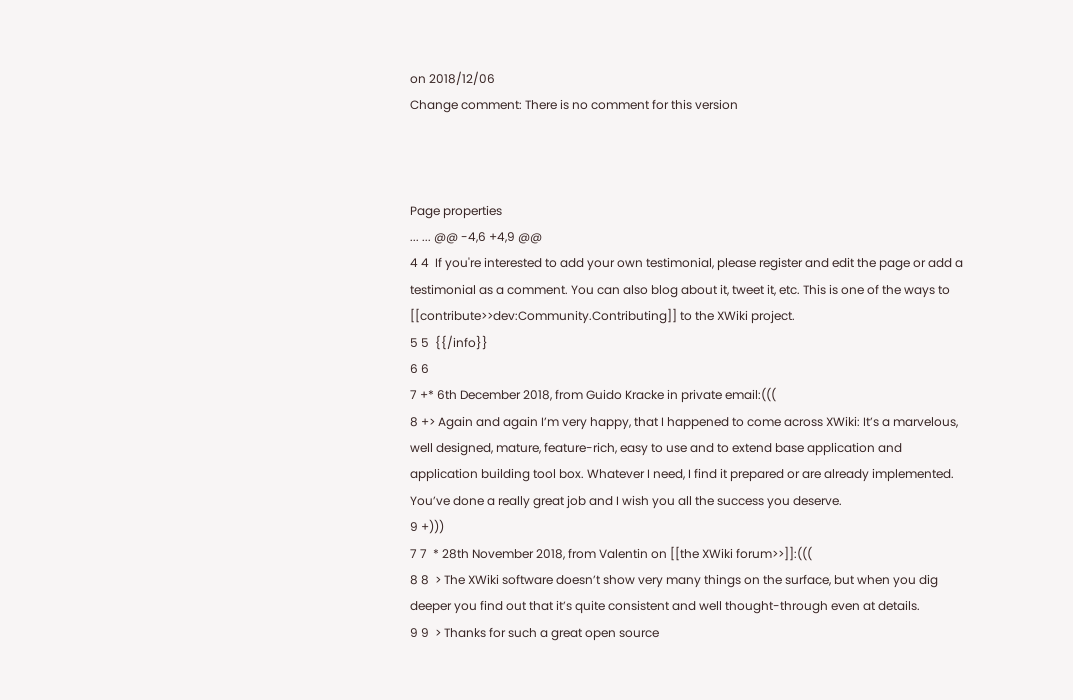on 2018/12/06
Change comment: There is no comment for this version



Page properties
... ... @@ -4,6 +4,9 @@
4 4  If you're interested to add your own testimonial, please register and edit the page or add a testimonial as a comment. You can also blog about it, tweet it, etc. This is one of the ways to [[contribute>>dev:Community.Contributing]] to the XWiki project.
5 5  {{/info}}
6 6
7 +* 6th December 2018, from Guido Kracke in private email:(((
8 +> Again and again I’m very happy, that I happened to come across XWiki: It’s a marvelous, well designed, mature, feature-rich, easy to use and to extend base application and application building tool box. Whatever I need, I find it prepared or are already implemented. You’ve done a really great job and I wish you all the success you deserve.
9 +)))
7 7  * 28th November 2018, from Valentin on [[the XWiki forum>>]]:(((
8 8  > The XWiki software doesn’t show very many things on the surface, but when you dig deeper you find out that it’s quite consistent and well thought-through even at details.
9 9  > Thanks for such a great open source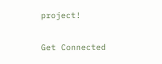project!

Get Connected